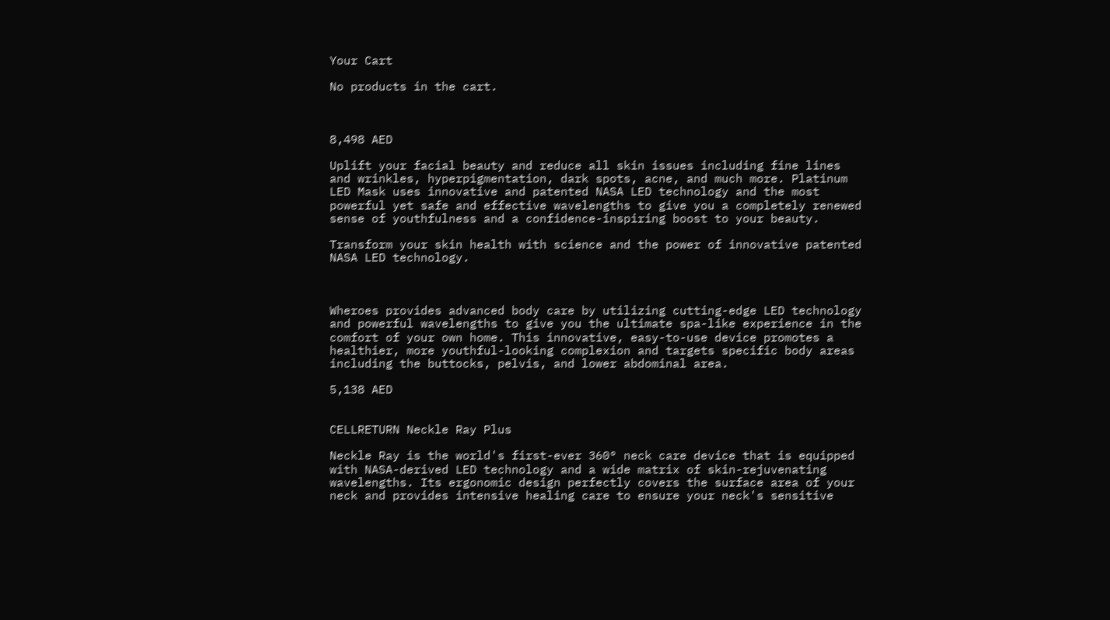Your Cart

No products in the cart.



8,498 AED

Uplift your facial beauty and reduce all skin issues including fine lines and wrinkles, hyperpigmentation, dark spots, acne, and much more. Platinum LED Mask uses innovative and patented NASA LED technology and the most powerful yet safe and effective wavelengths to give you a completely renewed sense of youthfulness and a confidence-inspiring boost to your beauty.

Transform your skin health with science and the power of innovative patented NASA LED technology.



Wheroes provides advanced body care by utilizing cutting-edge LED technology and powerful wavelengths to give you the ultimate spa-like experience in the comfort of your own home. This innovative, easy-to-use device promotes a healthier, more youthful-looking complexion and targets specific body areas including the buttocks, pelvis, and lower abdominal area.

5,138 AED


CELLRETURN Neckle Ray Plus

Neckle Ray is the world's first-ever 360° neck care device that is equipped with NASA-derived LED technology and a wide matrix of skin-rejuvenating wavelengths. Its ergonomic design perfectly covers the surface area of your neck and provides intensive healing care to ensure your neck's sensitive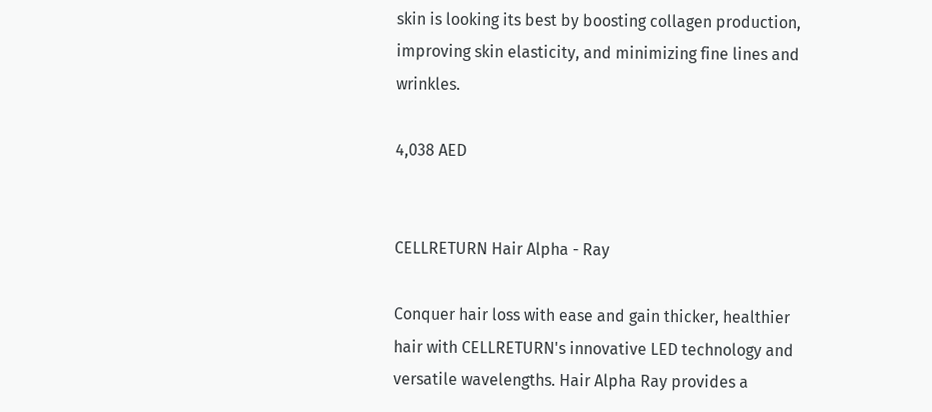skin is looking its best by boosting collagen production, improving skin elasticity, and minimizing fine lines and wrinkles.

4,038 AED


CELLRETURN Hair Alpha - Ray

Conquer hair loss with ease and gain thicker, healthier hair with CELLRETURN's innovative LED technology and versatile wavelengths. Hair Alpha Ray provides a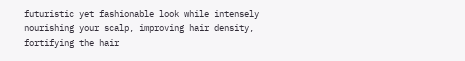futuristic yet fashionable look while intensely nourishing your scalp, improving hair density, fortifying the hair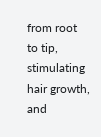from root to tip, stimulating hair growth, and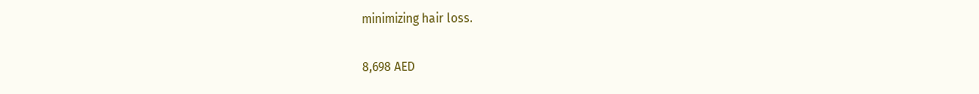minimizing hair loss.

8,698 AED